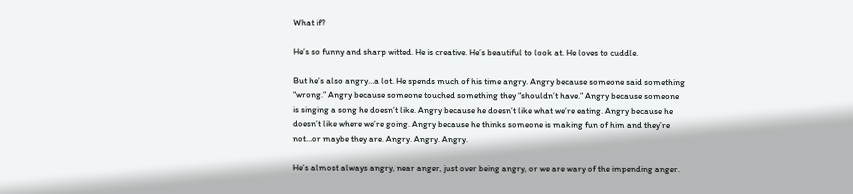What if?

He’s so funny and sharp witted. He is creative. He’s beautiful to look at. He loves to cuddle.

But he’s also angry…a lot. He spends much of his time angry. Angry because someone said something “wrong.” Angry because someone touched something they “shouldn’t have.” Angry because someone is singing a song he doesn’t like. Angry because he doesn’t like what we’re eating. Angry because he doesn’t like where we’re going. Angry because he thinks someone is making fun of him and they’re not…or maybe they are. Angry. Angry. Angry.

He’s almost always angry, near anger, just over being angry, or we are wary of the impending anger.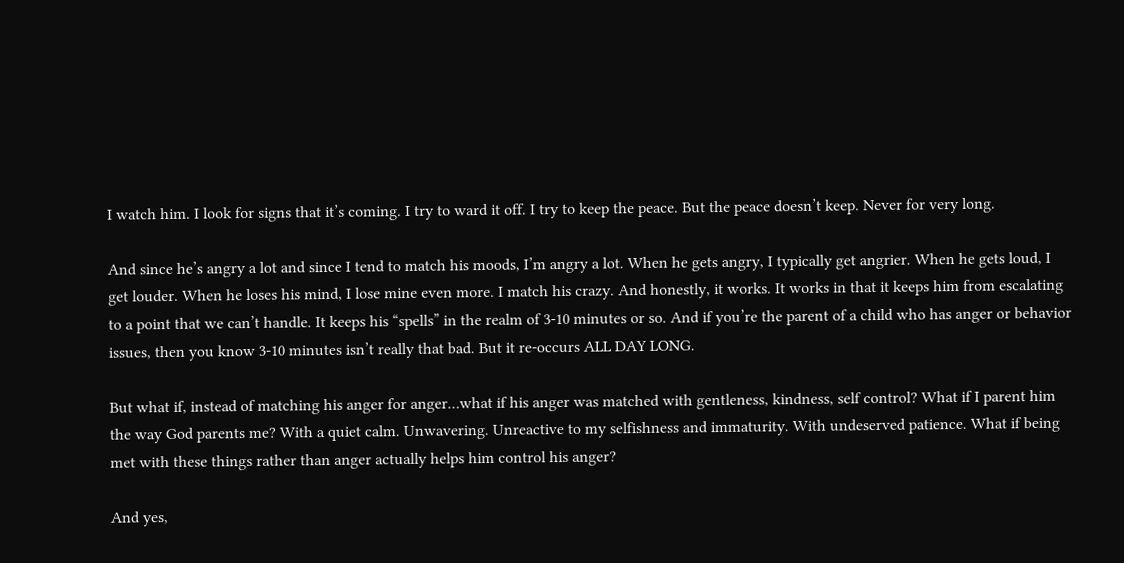I watch him. I look for signs that it’s coming. I try to ward it off. I try to keep the peace. But the peace doesn’t keep. Never for very long.

And since he’s angry a lot and since I tend to match his moods, I’m angry a lot. When he gets angry, I typically get angrier. When he gets loud, I get louder. When he loses his mind, I lose mine even more. I match his crazy. And honestly, it works. It works in that it keeps him from escalating to a point that we can’t handle. It keeps his “spells” in the realm of 3-10 minutes or so. And if you’re the parent of a child who has anger or behavior issues, then you know 3-10 minutes isn’t really that bad. But it re-occurs ALL DAY LONG.

But what if, instead of matching his anger for anger…what if his anger was matched with gentleness, kindness, self control? What if I parent him the way God parents me? With a quiet calm. Unwavering. Unreactive to my selfishness and immaturity. With undeserved patience. What if being met with these things rather than anger actually helps him control his anger?

And yes,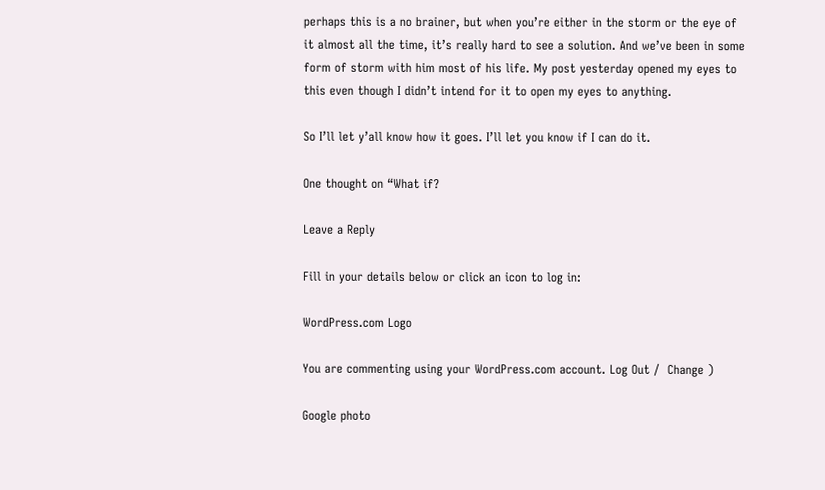perhaps this is a no brainer, but when you’re either in the storm or the eye of it almost all the time, it’s really hard to see a solution. And we’ve been in some form of storm with him most of his life. My post yesterday opened my eyes to this even though I didn’t intend for it to open my eyes to anything.

So I’ll let y’all know how it goes. I’ll let you know if I can do it.

One thought on “What if?

Leave a Reply

Fill in your details below or click an icon to log in:

WordPress.com Logo

You are commenting using your WordPress.com account. Log Out /  Change )

Google photo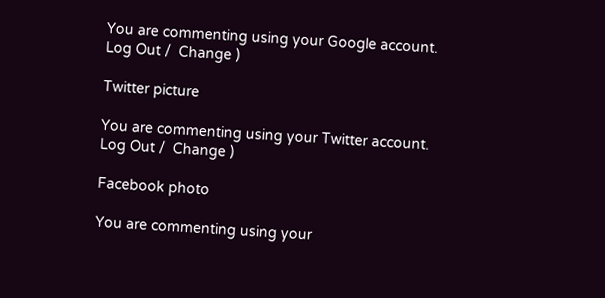You are commenting using your Google account. Log Out /  Change )

Twitter picture

You are commenting using your Twitter account. Log Out /  Change )

Facebook photo

You are commenting using your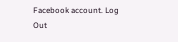Facebook account. Log Out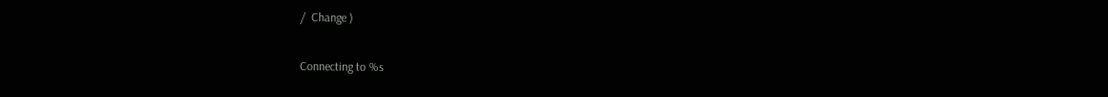/  Change )

Connecting to %s